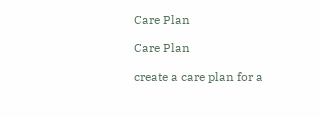Care Plan

Care Plan

create a care plan for a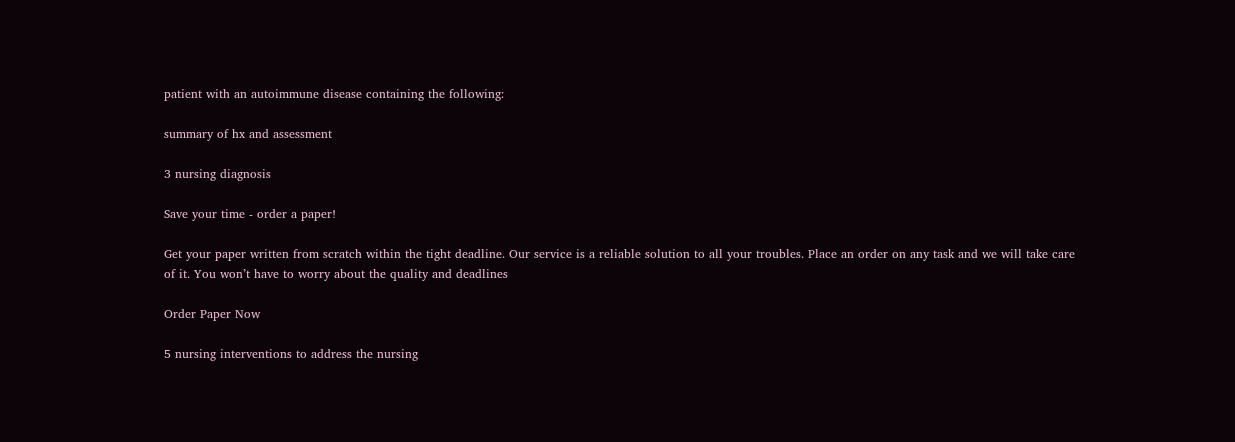patient with an autoimmune disease containing the following:

summary of hx and assessment

3 nursing diagnosis

Save your time - order a paper!

Get your paper written from scratch within the tight deadline. Our service is a reliable solution to all your troubles. Place an order on any task and we will take care of it. You won’t have to worry about the quality and deadlines

Order Paper Now

5 nursing interventions to address the nursing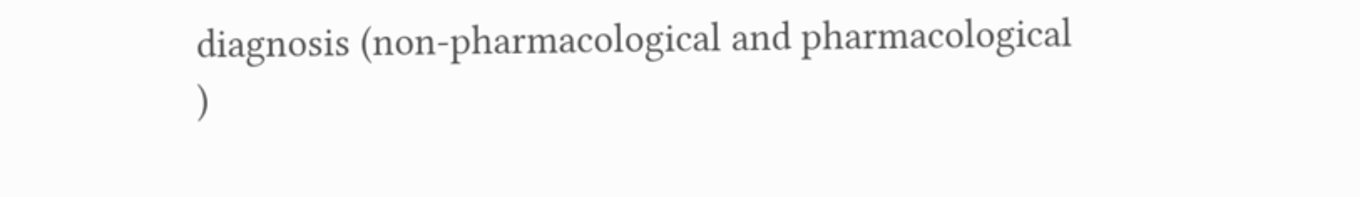diagnosis (non-pharmacological and pharmacological )